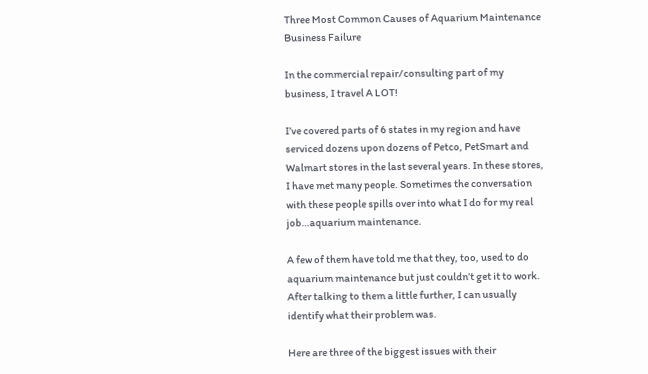Three Most Common Causes of Aquarium Maintenance Business Failure

In the commercial repair/consulting part of my business, I travel A LOT!

I’ve covered parts of 6 states in my region and have serviced dozens upon dozens of Petco, PetSmart and Walmart stores in the last several years. In these stores, I have met many people. Sometimes the conversation with these people spills over into what I do for my real job…aquarium maintenance.

A few of them have told me that they, too, used to do aquarium maintenance but just couldn’t get it to work.  After talking to them a little further, I can usually identify what their problem was.

Here are three of the biggest issues with their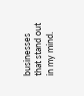businesses that stand out in my mind.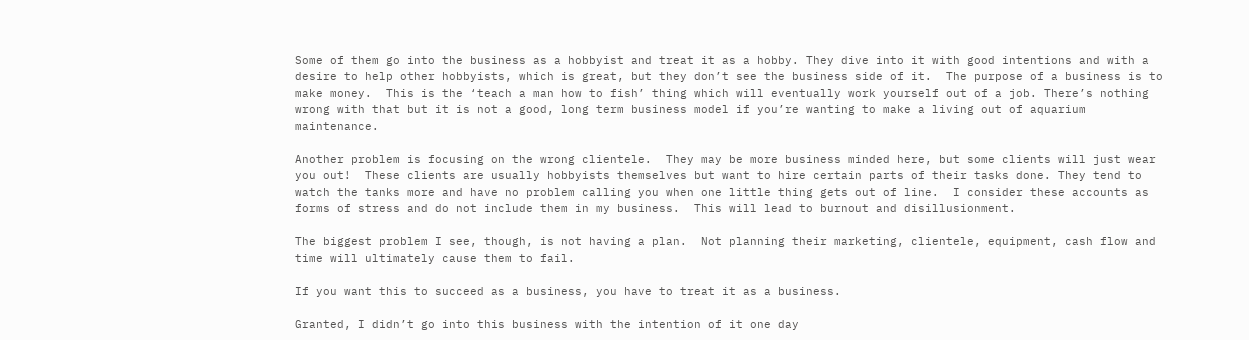Some of them go into the business as a hobbyist and treat it as a hobby. They dive into it with good intentions and with a desire to help other hobbyists, which is great, but they don’t see the business side of it.  The purpose of a business is to make money.  This is the ‘teach a man how to fish’ thing which will eventually work yourself out of a job. There’s nothing wrong with that but it is not a good, long term business model if you’re wanting to make a living out of aquarium maintenance.

Another problem is focusing on the wrong clientele.  They may be more business minded here, but some clients will just wear you out!  These clients are usually hobbyists themselves but want to hire certain parts of their tasks done. They tend to watch the tanks more and have no problem calling you when one little thing gets out of line.  I consider these accounts as forms of stress and do not include them in my business.  This will lead to burnout and disillusionment.

The biggest problem I see, though, is not having a plan.  Not planning their marketing, clientele, equipment, cash flow and time will ultimately cause them to fail.

If you want this to succeed as a business, you have to treat it as a business.

Granted, I didn’t go into this business with the intention of it one day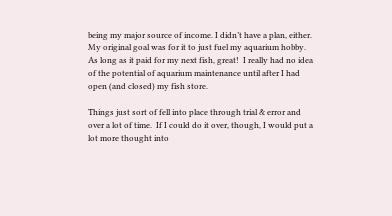being my major source of income. I didn’t have a plan, either.  My original goal was for it to just fuel my aquarium hobby.  As long as it paid for my next fish, great!  I really had no idea of the potential of aquarium maintenance until after I had open (and closed) my fish store.

Things just sort of fell into place through trial & error and over a lot of time.  If I could do it over, though, I would put a lot more thought into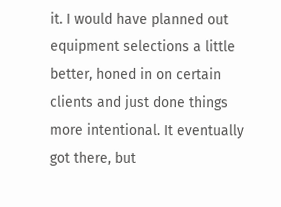it. I would have planned out equipment selections a little better, honed in on certain clients and just done things more intentional. It eventually got there, but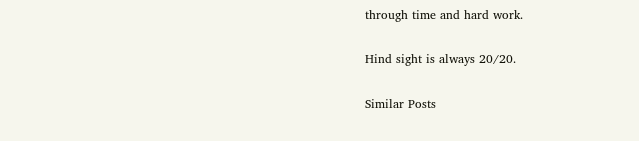through time and hard work.

Hind sight is always 20/20.

Similar Posts